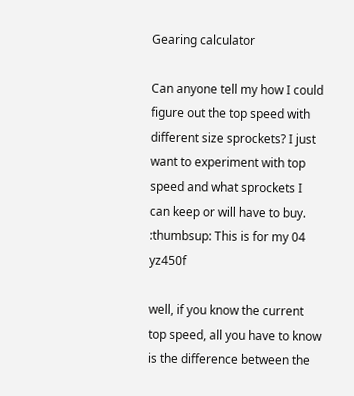Gearing calculator

Can anyone tell my how I could figure out the top speed with different size sprockets? I just want to experiment with top speed and what sprockets I can keep or will have to buy. :thumbsup: This is for my 04 yz450f

well, if you know the current top speed, all you have to know is the difference between the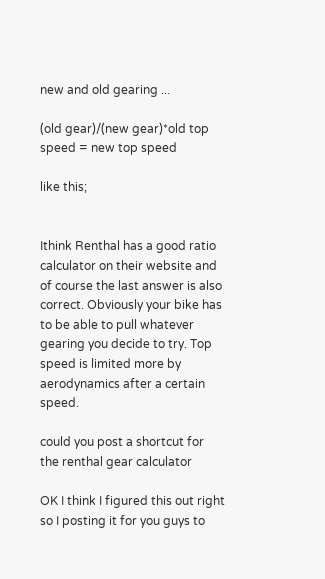new and old gearing ...

(old gear)/(new gear)*old top speed = new top speed

like this;


Ithink Renthal has a good ratio calculator on their website and of course the last answer is also correct. Obviously your bike has to be able to pull whatever gearing you decide to try. Top speed is limited more by aerodynamics after a certain speed.

could you post a shortcut for the renthal gear calculator

OK I think I figured this out right so I posting it for you guys to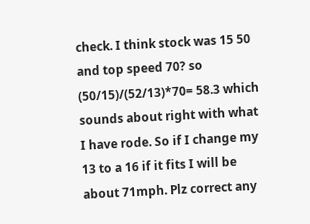check. I think stock was 15 50 and top speed 70? so (50/15)/(52/13)*70= 58.3 which sounds about right with what I have rode. So if I change my 13 to a 16 if it fits I will be about 71mph. Plz correct any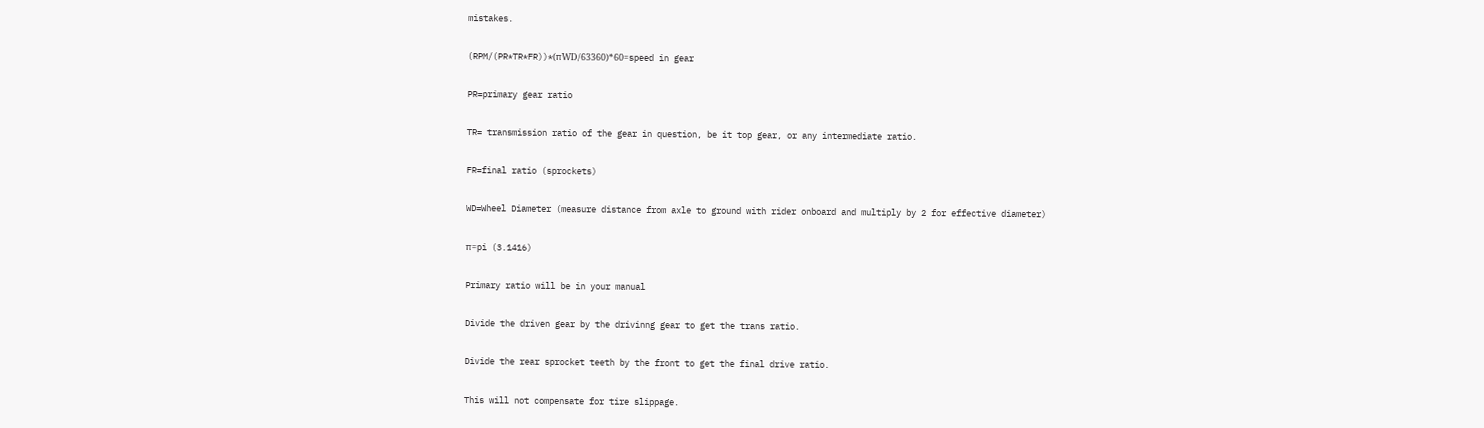mistakes.

(RPM/(PR*TR*FR))*(πWD/63360)*60=speed in gear

PR=primary gear ratio

TR= transmission ratio of the gear in question, be it top gear, or any intermediate ratio.

FR=final ratio (sprockets)

WD=Wheel Diameter (measure distance from axle to ground with rider onboard and multiply by 2 for effective diameter)

π=pi (3.1416)

Primary ratio will be in your manual

Divide the driven gear by the drivinng gear to get the trans ratio.

Divide the rear sprocket teeth by the front to get the final drive ratio.

This will not compensate for tire slippage.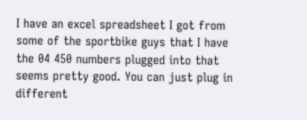I have an excel spreadsheet I got from some of the sportbike guys that I have the 04 450 numbers plugged into that seems pretty good. You can just plug in different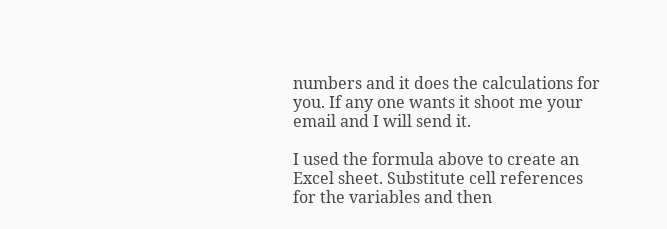numbers and it does the calculations for you. If any one wants it shoot me your email and I will send it.

I used the formula above to create an Excel sheet. Substitute cell references for the variables and then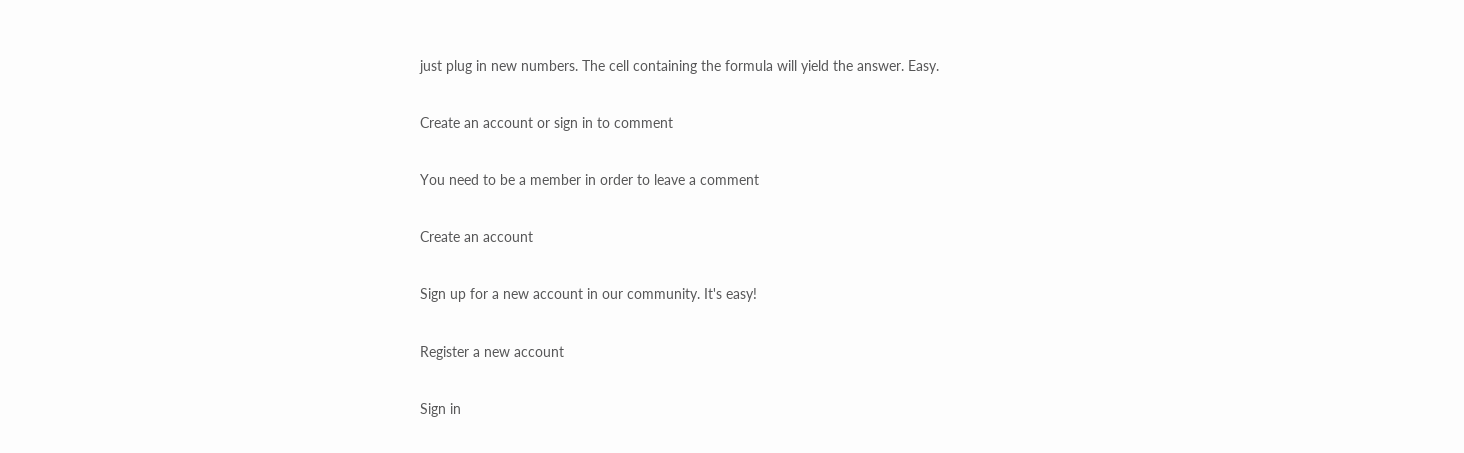just plug in new numbers. The cell containing the formula will yield the answer. Easy.

Create an account or sign in to comment

You need to be a member in order to leave a comment

Create an account

Sign up for a new account in our community. It's easy!

Register a new account

Sign in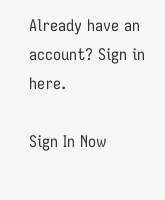Already have an account? Sign in here.

Sign In Now